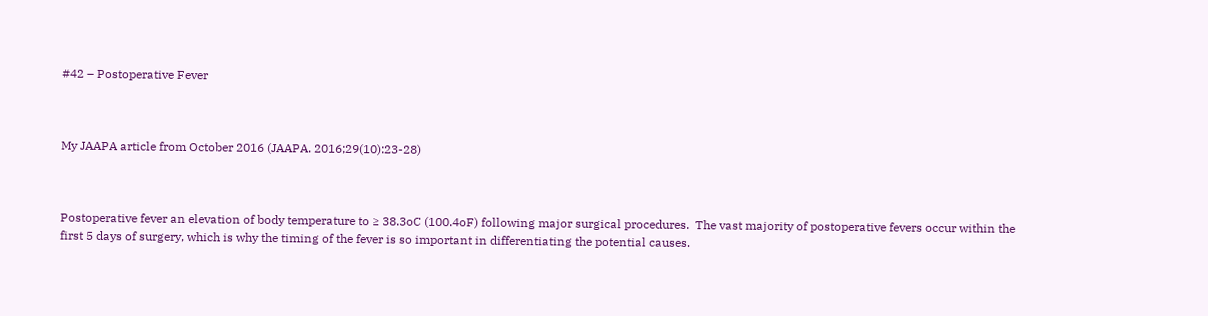#42 – Postoperative Fever



My JAAPA article from October 2016 (JAAPA. 2016;29(10):23-28)



Postoperative fever an elevation of body temperature to ≥ 38.3oC (100.4oF) following major surgical procedures.  The vast majority of postoperative fevers occur within the first 5 days of surgery, which is why the timing of the fever is so important in differentiating the potential causes.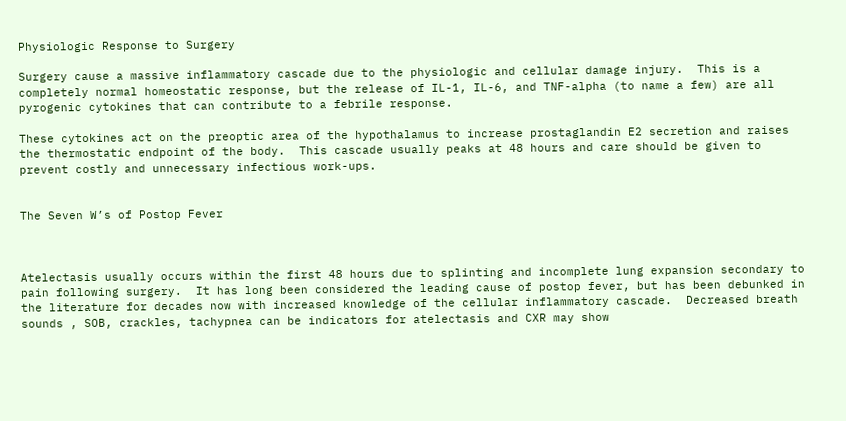Physiologic Response to Surgery

Surgery cause a massive inflammatory cascade due to the physiologic and cellular damage injury.  This is a completely normal homeostatic response, but the release of IL-1, IL-6, and TNF-alpha (to name a few) are all pyrogenic cytokines that can contribute to a febrile response.

These cytokines act on the preoptic area of the hypothalamus to increase prostaglandin E2 secretion and raises the thermostatic endpoint of the body.  This cascade usually peaks at 48 hours and care should be given to prevent costly and unnecessary infectious work-ups.


The Seven W’s of Postop Fever



Atelectasis usually occurs within the first 48 hours due to splinting and incomplete lung expansion secondary to pain following surgery.  It has long been considered the leading cause of postop fever, but has been debunked in the literature for decades now with increased knowledge of the cellular inflammatory cascade.  Decreased breath sounds , SOB, crackles, tachypnea can be indicators for atelectasis and CXR may show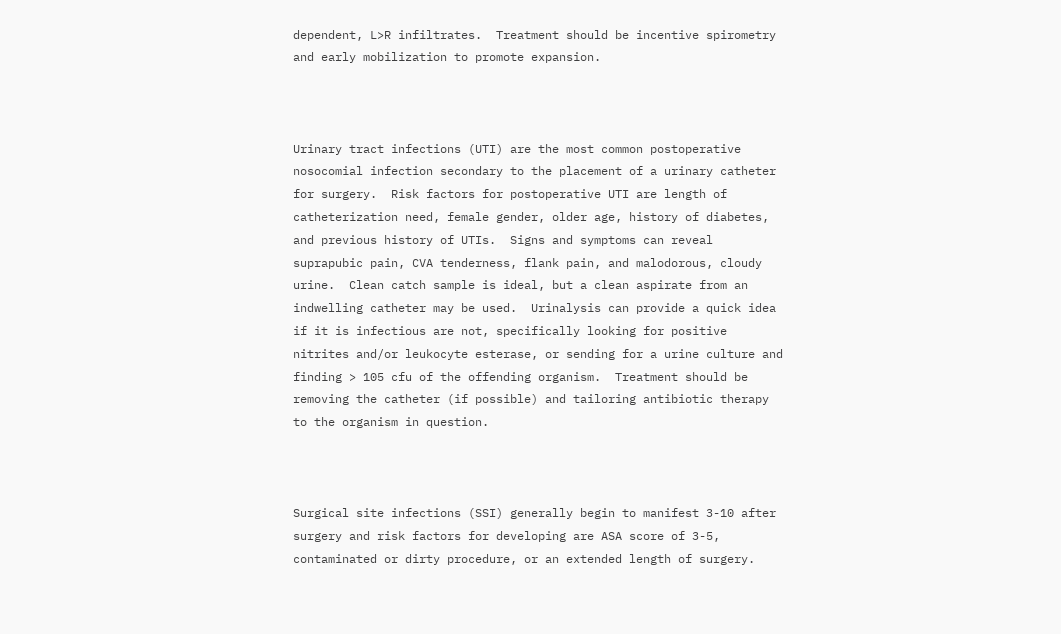dependent, L>R infiltrates.  Treatment should be incentive spirometry and early mobilization to promote expansion.



Urinary tract infections (UTI) are the most common postoperative nosocomial infection secondary to the placement of a urinary catheter for surgery.  Risk factors for postoperative UTI are length of catheterization need, female gender, older age, history of diabetes, and previous history of UTIs.  Signs and symptoms can reveal suprapubic pain, CVA tenderness, flank pain, and malodorous, cloudy urine.  Clean catch sample is ideal, but a clean aspirate from an indwelling catheter may be used.  Urinalysis can provide a quick idea if it is infectious are not, specifically looking for positive nitrites and/or leukocyte esterase, or sending for a urine culture and finding > 105 cfu of the offending organism.  Treatment should be removing the catheter (if possible) and tailoring antibiotic therapy to the organism in question.



Surgical site infections (SSI) generally begin to manifest 3-10 after surgery and risk factors for developing are ASA score of 3-5, contaminated or dirty procedure, or an extended length of surgery.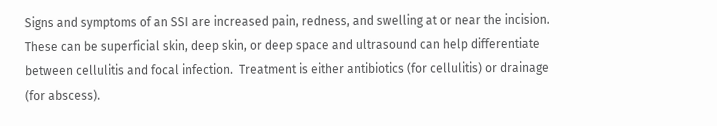Signs and symptoms of an SSI are increased pain, redness, and swelling at or near the incision.  These can be superficial skin, deep skin, or deep space and ultrasound can help differentiate between cellulitis and focal infection.  Treatment is either antibiotics (for cellulitis) or drainage (for abscess).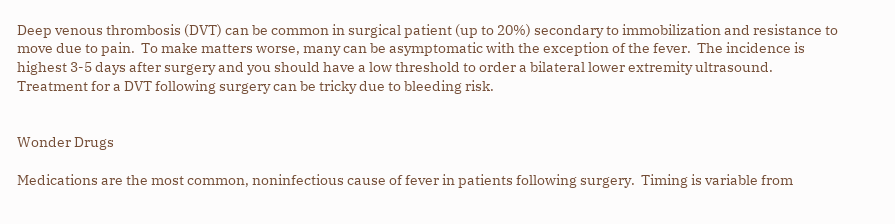Deep venous thrombosis (DVT) can be common in surgical patient (up to 20%) secondary to immobilization and resistance to move due to pain.  To make matters worse, many can be asymptomatic with the exception of the fever.  The incidence is highest 3-5 days after surgery and you should have a low threshold to order a bilateral lower extremity ultrasound.  Treatment for a DVT following surgery can be tricky due to bleeding risk.


Wonder Drugs

Medications are the most common, noninfectious cause of fever in patients following surgery.  Timing is variable from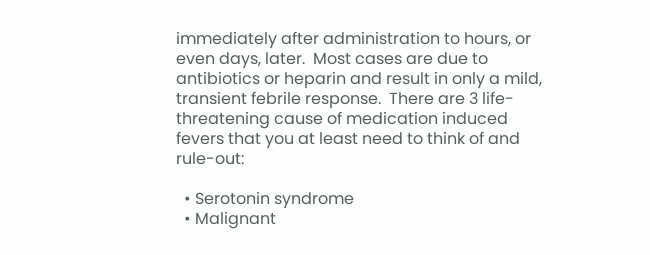immediately after administration to hours, or even days, later.  Most cases are due to antibiotics or heparin and result in only a mild, transient febrile response.  There are 3 life-threatening cause of medication induced fevers that you at least need to think of and rule-out:

  • Serotonin syndrome
  • Malignant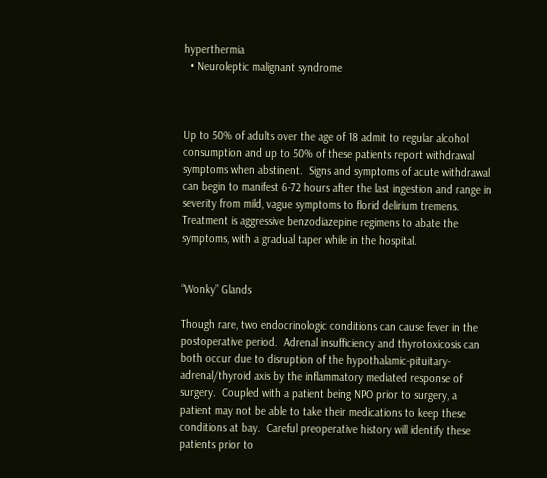hyperthermia
  • Neuroleptic malignant syndrome



Up to 50% of adults over the age of 18 admit to regular alcohol consumption and up to 50% of these patients report withdrawal symptoms when abstinent.  Signs and symptoms of acute withdrawal can begin to manifest 6-72 hours after the last ingestion and range in severity from mild, vague symptoms to florid delirium tremens.  Treatment is aggressive benzodiazepine regimens to abate the symptoms, with a gradual taper while in the hospital.


“Wonky” Glands

Though rare, two endocrinologic conditions can cause fever in the postoperative period.  Adrenal insufficiency and thyrotoxicosis can both occur due to disruption of the hypothalamic-pituitary-adrenal/thyroid axis by the inflammatory mediated response of surgery.  Coupled with a patient being NPO prior to surgery, a patient may not be able to take their medications to keep these conditions at bay.  Careful preoperative history will identify these patients prior to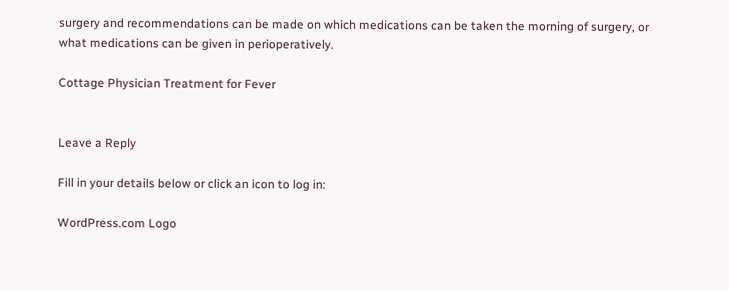surgery and recommendations can be made on which medications can be taken the morning of surgery, or what medications can be given in perioperatively.

Cottage Physician Treatment for Fever


Leave a Reply

Fill in your details below or click an icon to log in:

WordPress.com Logo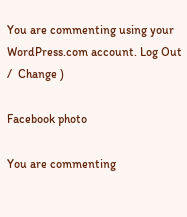You are commenting using your WordPress.com account. Log Out /  Change )

Facebook photo

You are commenting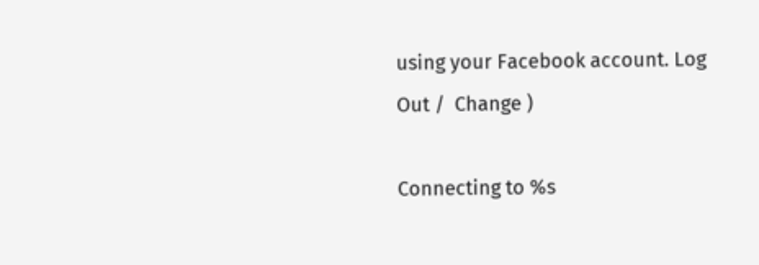using your Facebook account. Log Out /  Change )

Connecting to %s